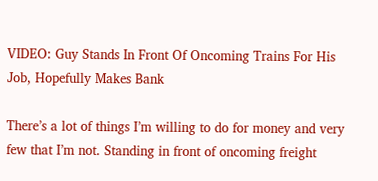VIDEO: Guy Stands In Front Of Oncoming Trains For His Job, Hopefully Makes Bank

There’s a lot of things I’m willing to do for money and very few that I’m not. Standing in front of oncoming freight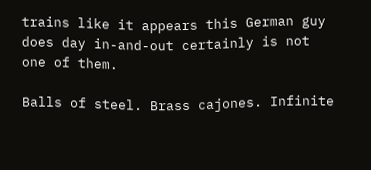trains like it appears this German guy does day in-and-out certainly is not one of them.

Balls of steel. Brass cajones. Infinite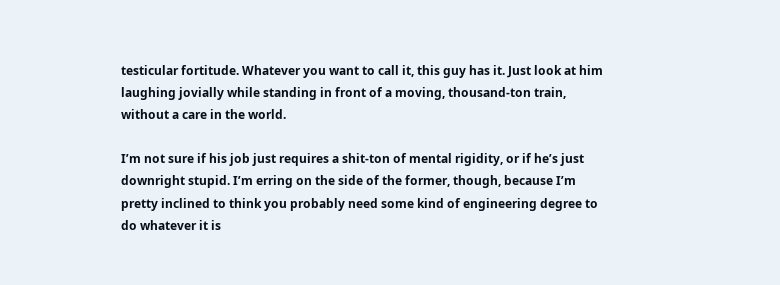testicular fortitude. Whatever you want to call it, this guy has it. Just look at him laughing jovially while standing in front of a moving, thousand-ton train, without a care in the world.

I’m not sure if his job just requires a shit-ton of mental rigidity, or if he’s just downright stupid. I’m erring on the side of the former, though, because I’m pretty inclined to think you probably need some kind of engineering degree to do whatever it is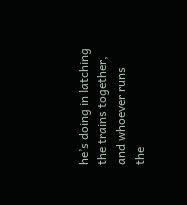he’s doing in latching the trains together, and whoever runs the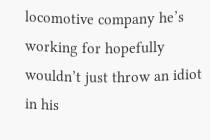locomotive company he’s working for hopefully wouldn’t just throw an idiot in his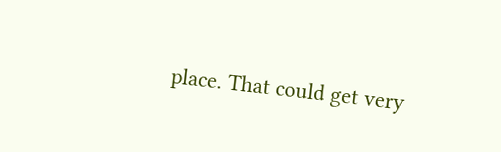place. That could get very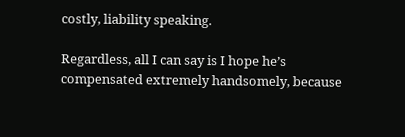costly, liability speaking.

Regardless, all I can say is I hope he’s compensated extremely handsomely, because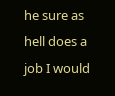he sure as hell does a job I would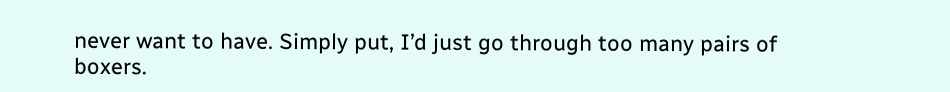never want to have. Simply put, I’d just go through too many pairs of boxers.